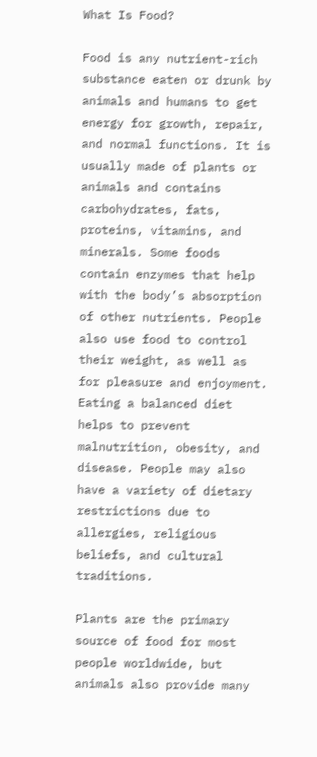What Is Food?

Food is any nutrient-rich substance eaten or drunk by animals and humans to get energy for growth, repair, and normal functions. It is usually made of plants or animals and contains carbohydrates, fats, proteins, vitamins, and minerals. Some foods contain enzymes that help with the body’s absorption of other nutrients. People also use food to control their weight, as well as for pleasure and enjoyment. Eating a balanced diet helps to prevent malnutrition, obesity, and disease. People may also have a variety of dietary restrictions due to allergies, religious beliefs, and cultural traditions.

Plants are the primary source of food for most people worldwide, but animals also provide many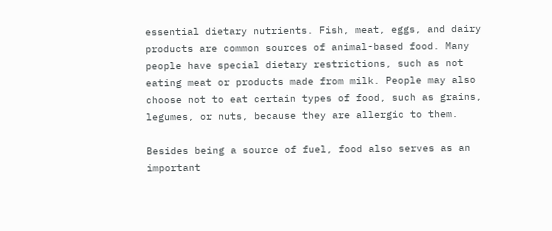essential dietary nutrients. Fish, meat, eggs, and dairy products are common sources of animal-based food. Many people have special dietary restrictions, such as not eating meat or products made from milk. People may also choose not to eat certain types of food, such as grains, legumes, or nuts, because they are allergic to them.

Besides being a source of fuel, food also serves as an important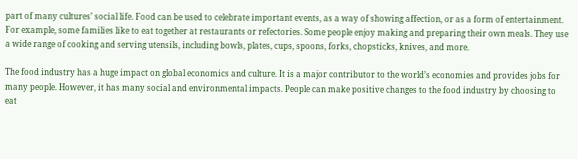part of many cultures’ social life. Food can be used to celebrate important events, as a way of showing affection, or as a form of entertainment. For example, some families like to eat together at restaurants or refectories. Some people enjoy making and preparing their own meals. They use a wide range of cooking and serving utensils, including bowls, plates, cups, spoons, forks, chopsticks, knives, and more.

The food industry has a huge impact on global economics and culture. It is a major contributor to the world’s economies and provides jobs for many people. However, it has many social and environmental impacts. People can make positive changes to the food industry by choosing to eat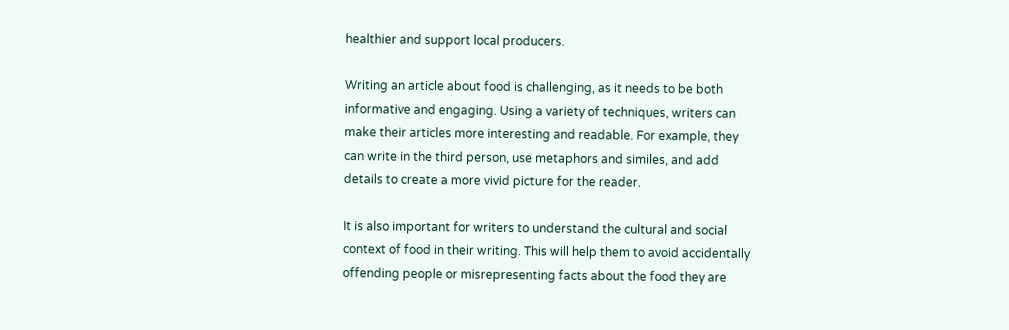healthier and support local producers.

Writing an article about food is challenging, as it needs to be both informative and engaging. Using a variety of techniques, writers can make their articles more interesting and readable. For example, they can write in the third person, use metaphors and similes, and add details to create a more vivid picture for the reader.

It is also important for writers to understand the cultural and social context of food in their writing. This will help them to avoid accidentally offending people or misrepresenting facts about the food they are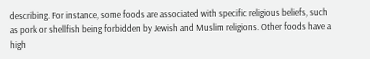describing. For instance, some foods are associated with specific religious beliefs, such as pork or shellfish being forbidden by Jewish and Muslim religions. Other foods have a high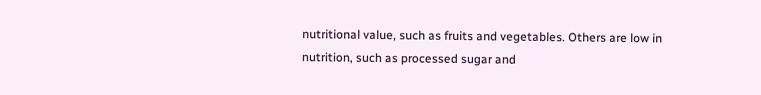nutritional value, such as fruits and vegetables. Others are low in nutrition, such as processed sugar and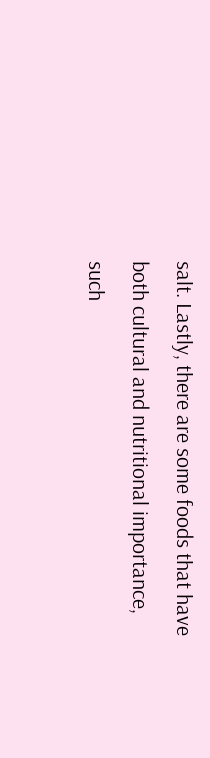salt. Lastly, there are some foods that have both cultural and nutritional importance, such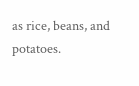as rice, beans, and potatoes.